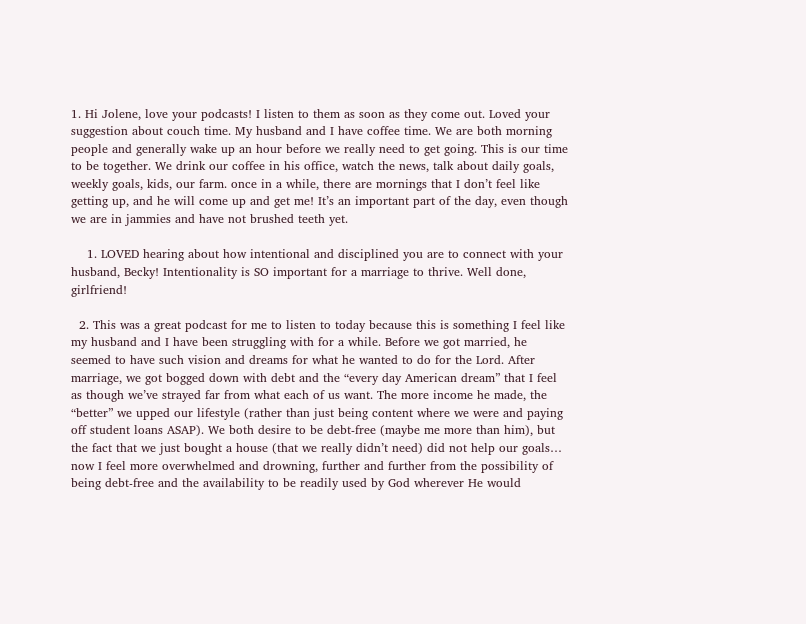1. Hi Jolene, love your podcasts! I listen to them as soon as they come out. Loved your suggestion about couch time. My husband and I have coffee time. We are both morning people and generally wake up an hour before we really need to get going. This is our time to be together. We drink our coffee in his office, watch the news, talk about daily goals, weekly goals, kids, our farm. once in a while, there are mornings that I don’t feel like getting up, and he will come up and get me! It’s an important part of the day, even though we are in jammies and have not brushed teeth yet.

    1. LOVED hearing about how intentional and disciplined you are to connect with your husband, Becky! Intentionality is SO important for a marriage to thrive. Well done, girlfriend!

  2. This was a great podcast for me to listen to today because this is something I feel like my husband and I have been struggling with for a while. Before we got married, he seemed to have such vision and dreams for what he wanted to do for the Lord. After marriage, we got bogged down with debt and the “every day American dream” that I feel as though we’ve strayed far from what each of us want. The more income he made, the “better” we upped our lifestyle (rather than just being content where we were and paying off student loans ASAP). We both desire to be debt-free (maybe me more than him), but the fact that we just bought a house (that we really didn’t need) did not help our goals… now I feel more overwhelmed and drowning, further and further from the possibility of being debt-free and the availability to be readily used by God wherever He would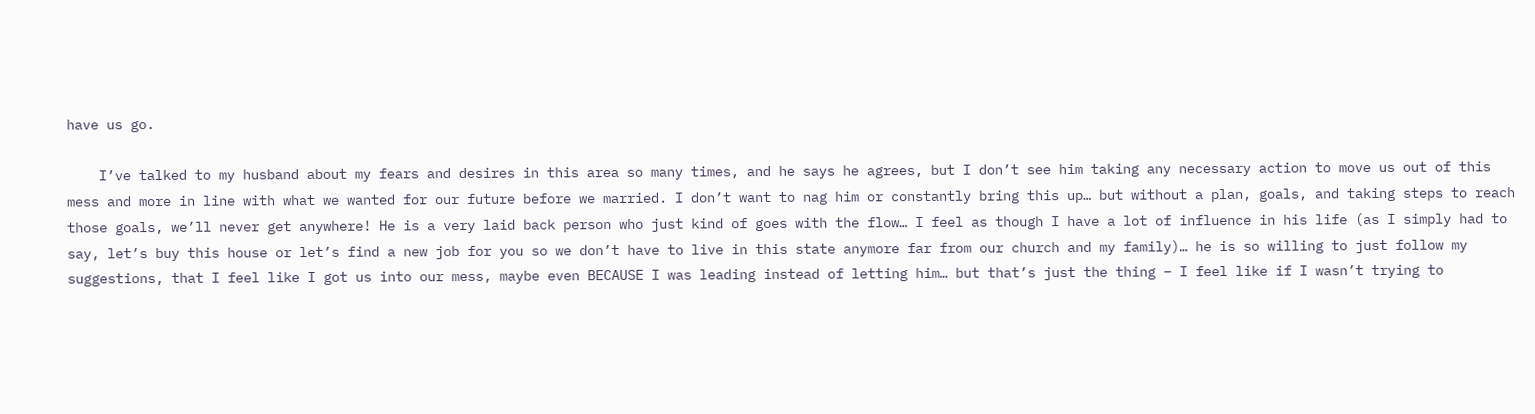have us go.

    I’ve talked to my husband about my fears and desires in this area so many times, and he says he agrees, but I don’t see him taking any necessary action to move us out of this mess and more in line with what we wanted for our future before we married. I don’t want to nag him or constantly bring this up… but without a plan, goals, and taking steps to reach those goals, we’ll never get anywhere! He is a very laid back person who just kind of goes with the flow… I feel as though I have a lot of influence in his life (as I simply had to say, let’s buy this house or let’s find a new job for you so we don’t have to live in this state anymore far from our church and my family)… he is so willing to just follow my suggestions, that I feel like I got us into our mess, maybe even BECAUSE I was leading instead of letting him… but that’s just the thing – I feel like if I wasn’t trying to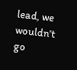lead, we wouldn’t go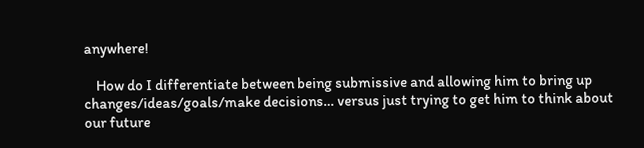anywhere!

    How do I differentiate between being submissive and allowing him to bring up changes/ideas/goals/make decisions… versus just trying to get him to think about our future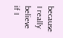because I really believe if I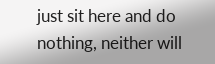just sit here and do nothing, neither will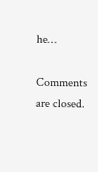he…

Comments are closed.